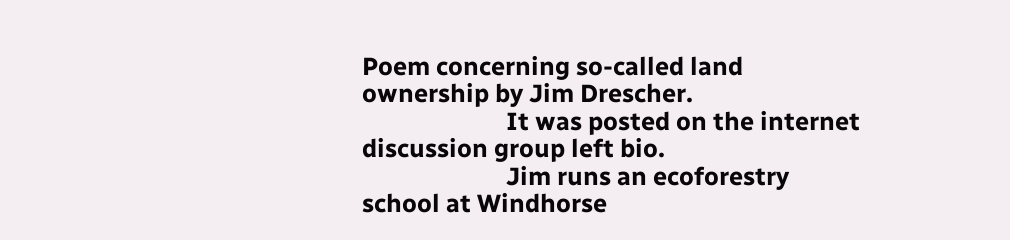Poem concerning so-called land ownership by Jim Drescher.
                        It was posted on the internet discussion group left bio.
                        Jim runs an ecoforestry school at Windhorse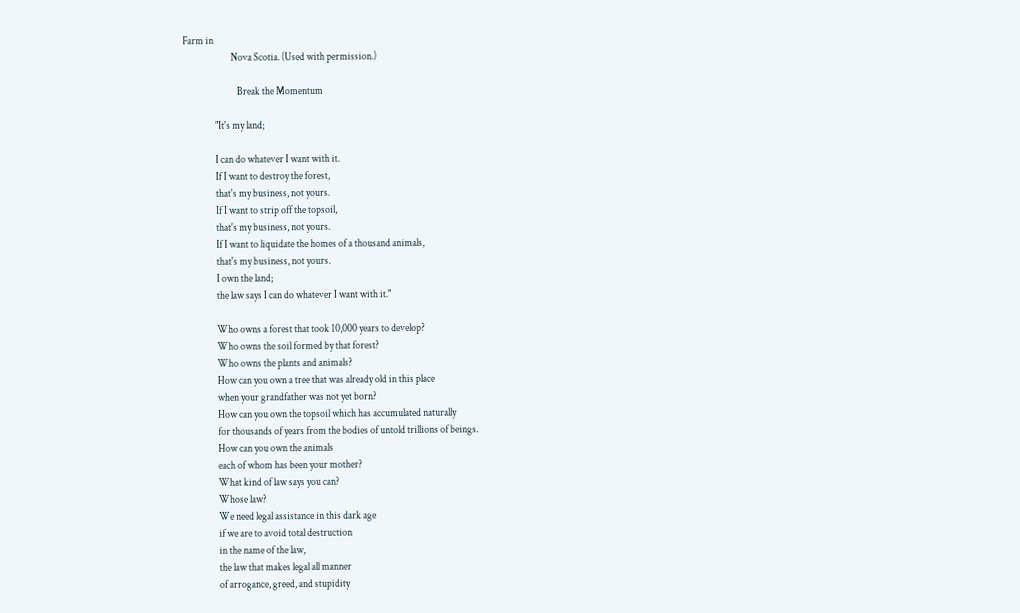Farm in
                        Nova Scotia. (Used with permission.)

                           Break the Momentum

                "It's my land;

                I can do whatever I want with it.
                If I want to destroy the forest,
                that's my business, not yours.
                If I want to strip off the topsoil,
                that's my business, not yours.
                If I want to liquidate the homes of a thousand animals,
                that's my business, not yours.
                I own the land;
                the law says I can do whatever I want with it."

                Who owns a forest that took 10,000 years to develop?
                Who owns the soil formed by that forest?
                Who owns the plants and animals?
                How can you own a tree that was already old in this place
                when your grandfather was not yet born?
                How can you own the topsoil which has accumulated naturally
                for thousands of years from the bodies of untold trillions of beings.
                How can you own the animals
                each of whom has been your mother?
                What kind of law says you can?
                Whose law?
                We need legal assistance in this dark age
                if we are to avoid total destruction
                in the name of the law,
                the law that makes legal all manner
                of arrogance, greed, and stupidity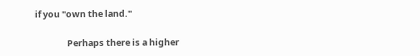if you "own the land."

                Perhaps there is a higher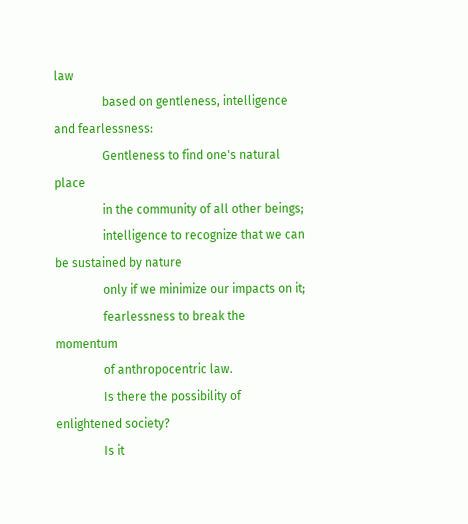law
                based on gentleness, intelligence and fearlessness:
                Gentleness to find one's natural place
                in the community of all other beings;
                intelligence to recognize that we can be sustained by nature
                only if we minimize our impacts on it;
                fearlessness to break the momentum
                of anthropocentric law.
                Is there the possibility of enlightened society?
                Is it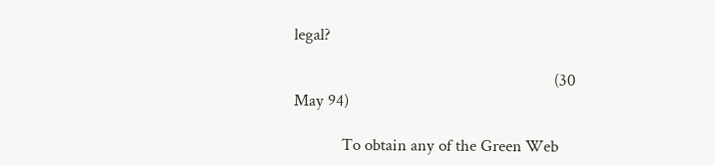legal?

                                                                 (30 May 94)

            To obtain any of the Green Web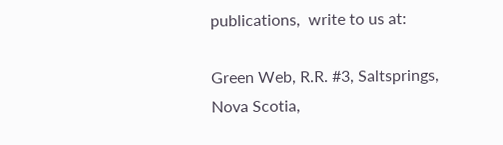publications,  write to us at:

Green Web, R.R. #3, Saltsprings, Nova Scotia,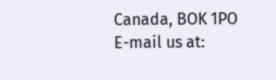Canada, BOK 1PO
E-mail us at: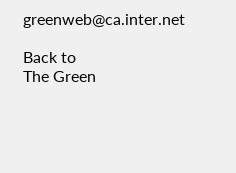greenweb@ca.inter.net

Back to
The Green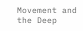Movement and the Deep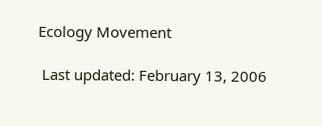Ecology Movement

 Last updated: February 13, 2006